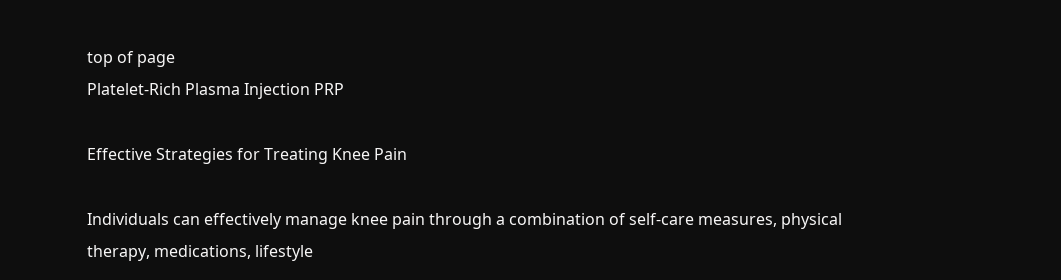top of page
Platelet-Rich Plasma Injection PRP

Effective Strategies for Treating Knee Pain

Individuals can effectively manage knee pain through a combination of self-care measures, physical therapy, medications, lifestyle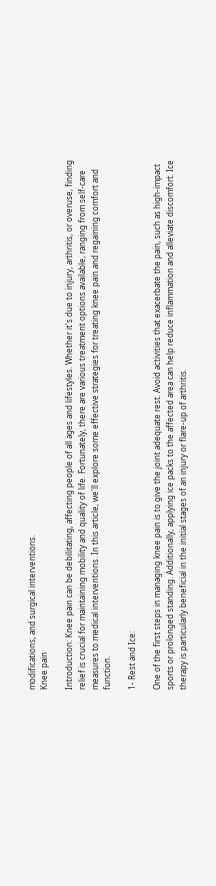modifications, and surgical interventions.
Knee pain

Introduction: Knee pain can be debilitating, affecting people of all ages and lifestyles. Whether it's due to injury, arthritis, or overuse, finding relief is crucial for maintaining mobility and quality of life. Fortunately, there are various treatment options available, ranging from self-care measures to medical interventions. In this article, we'll explore some effective strategies for treating knee pain and regaining comfort and function.

1- Rest and Ice:

One of the first steps in managing knee pain is to give the joint adequate rest. Avoid activities that exacerbate the pain, such as high-impact sports or prolonged standing. Additionally, applying ice packs to the affected area can help reduce inflammation and alleviate discomfort. Ice therapy is particularly beneficial in the initial stages of an injury or flare-up of arthritis.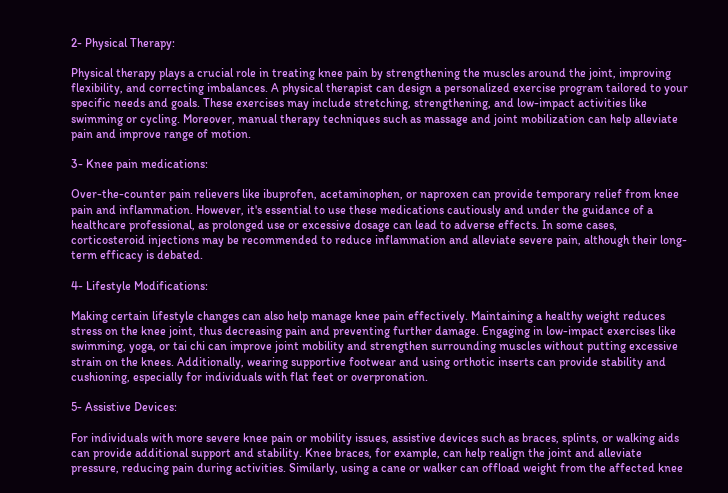2- Physical Therapy:

Physical therapy plays a crucial role in treating knee pain by strengthening the muscles around the joint, improving flexibility, and correcting imbalances. A physical therapist can design a personalized exercise program tailored to your specific needs and goals. These exercises may include stretching, strengthening, and low-impact activities like swimming or cycling. Moreover, manual therapy techniques such as massage and joint mobilization can help alleviate pain and improve range of motion.

3- Knee pain medications:

Over-the-counter pain relievers like ibuprofen, acetaminophen, or naproxen can provide temporary relief from knee pain and inflammation. However, it's essential to use these medications cautiously and under the guidance of a healthcare professional, as prolonged use or excessive dosage can lead to adverse effects. In some cases, corticosteroid injections may be recommended to reduce inflammation and alleviate severe pain, although their long-term efficacy is debated.

4- Lifestyle Modifications:

Making certain lifestyle changes can also help manage knee pain effectively. Maintaining a healthy weight reduces stress on the knee joint, thus decreasing pain and preventing further damage. Engaging in low-impact exercises like swimming, yoga, or tai chi can improve joint mobility and strengthen surrounding muscles without putting excessive strain on the knees. Additionally, wearing supportive footwear and using orthotic inserts can provide stability and cushioning, especially for individuals with flat feet or overpronation.

5- Assistive Devices:

For individuals with more severe knee pain or mobility issues, assistive devices such as braces, splints, or walking aids can provide additional support and stability. Knee braces, for example, can help realign the joint and alleviate pressure, reducing pain during activities. Similarly, using a cane or walker can offload weight from the affected knee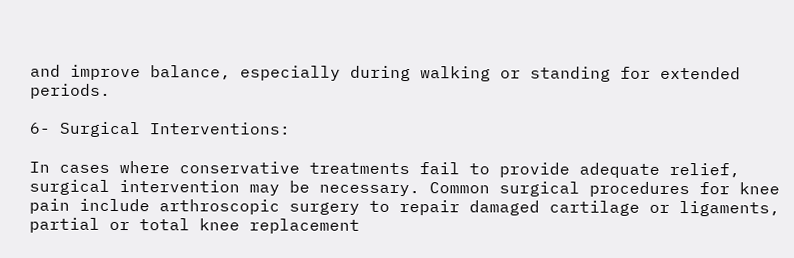and improve balance, especially during walking or standing for extended periods.

6- Surgical Interventions:

In cases where conservative treatments fail to provide adequate relief, surgical intervention may be necessary. Common surgical procedures for knee pain include arthroscopic surgery to repair damaged cartilage or ligaments, partial or total knee replacement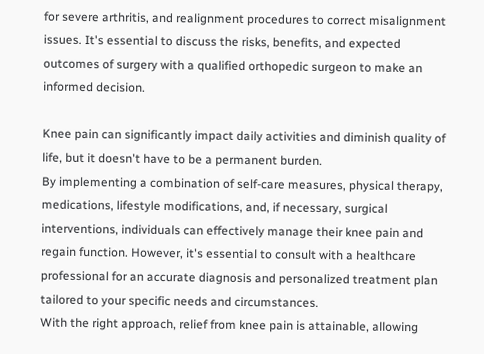for severe arthritis, and realignment procedures to correct misalignment issues. It's essential to discuss the risks, benefits, and expected outcomes of surgery with a qualified orthopedic surgeon to make an informed decision.

Knee pain can significantly impact daily activities and diminish quality of life, but it doesn't have to be a permanent burden.
By implementing a combination of self-care measures, physical therapy, medications, lifestyle modifications, and, if necessary, surgical interventions, individuals can effectively manage their knee pain and regain function. However, it's essential to consult with a healthcare professional for an accurate diagnosis and personalized treatment plan tailored to your specific needs and circumstances.
With the right approach, relief from knee pain is attainable, allowing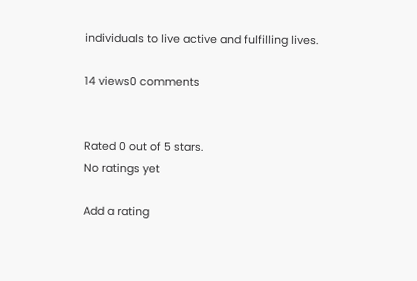individuals to live active and fulfilling lives.

14 views0 comments


Rated 0 out of 5 stars.
No ratings yet

Add a rating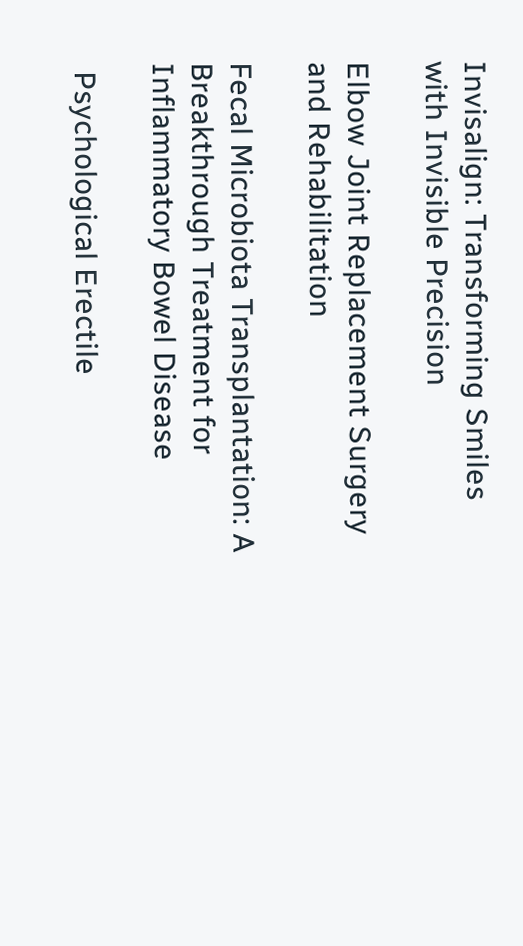Invisalign: Transforming Smiles with Invisible Precision

Elbow Joint Replacement Surgery and Rehabilitation

Fecal Microbiota Transplantation: A Breakthrough Treatment for Inflammatory Bowel Disease

 Psychological Erectile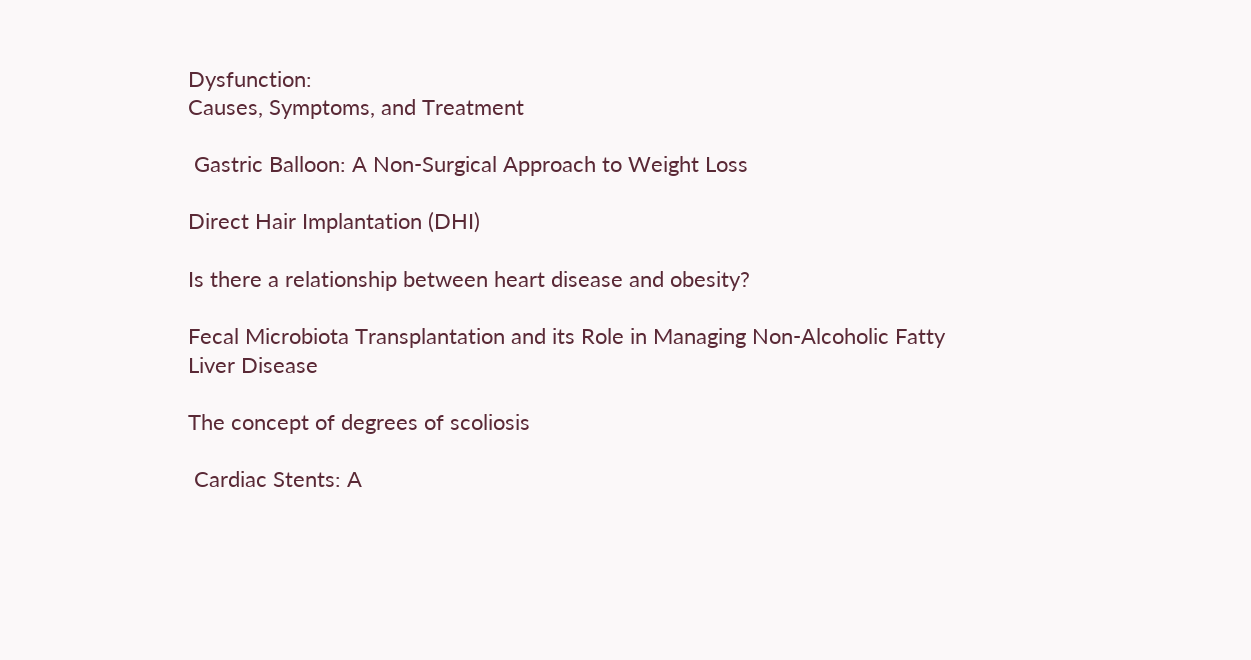Dysfunction:
Causes, Symptoms, and Treatment

 Gastric Balloon: A Non-Surgical Approach to Weight Loss

Direct Hair Implantation (DHI)

Is there a relationship between heart disease and obesity?

Fecal Microbiota Transplantation and its Role in Managing Non-Alcoholic Fatty Liver Disease

The concept of degrees of scoliosis

 Cardiac Stents: A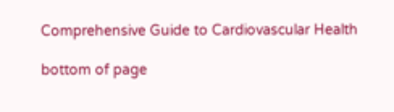Comprehensive Guide to Cardiovascular Health

bottom of page